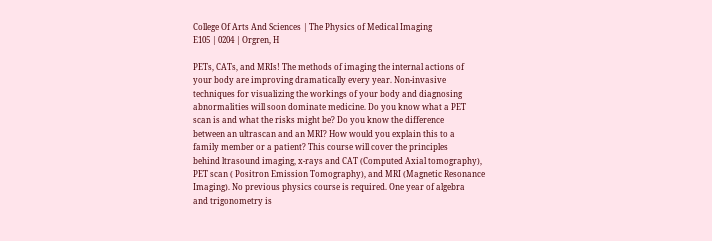College Of Arts And Sciences | The Physics of Medical Imaging
E105 | 0204 | Orgren, H

PETs, CATs, and MRIs! The methods of imaging the internal actions of
your body are improving dramatically every year. Non-invasive
techniques for visualizing the workings of your body and diagnosing
abnormalities will soon dominate medicine. Do you know what a PET
scan is and what the risks might be? Do you know the difference
between an ultrascan and an MRI? How would you explain this to a
family member or a patient? This course will cover the principles
behind ltrasound imaging, x-rays and CAT (Computed Axial tomography),
PET scan ( Positron Emission Tomography), and MRI (Magnetic Resonance
Imaging). No previous physics course is required. One year of algebra
and trigonometry is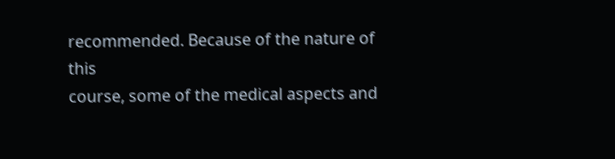recommended. Because of the nature of this
course, some of the medical aspects and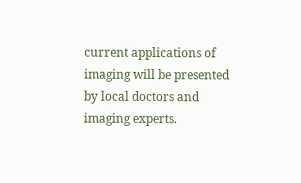current applications of
imaging will be presented by local doctors and imaging experts.